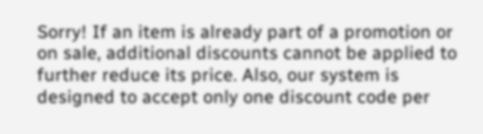Sorry! If an item is already part of a promotion or on sale, additional discounts cannot be applied to further reduce its price. Also, our system is designed to accept only one discount code per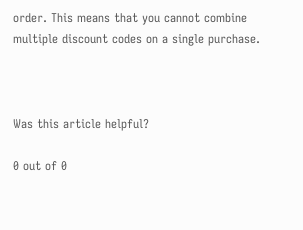order. This means that you cannot combine multiple discount codes on a single purchase.



Was this article helpful?

0 out of 0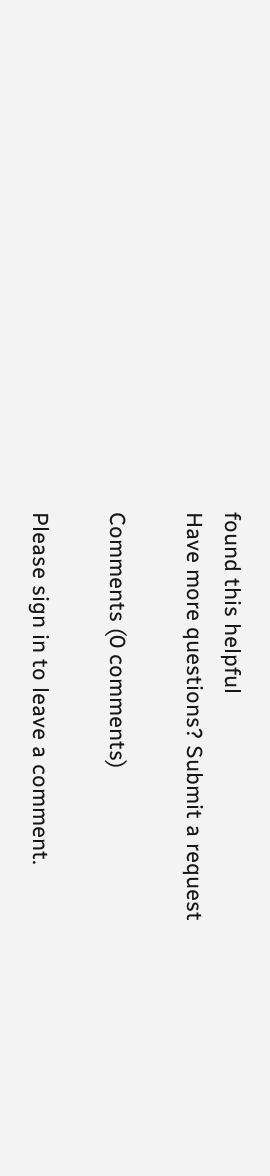found this helpful
Have more questions? Submit a request

Comments (0 comments)

Please sign in to leave a comment.